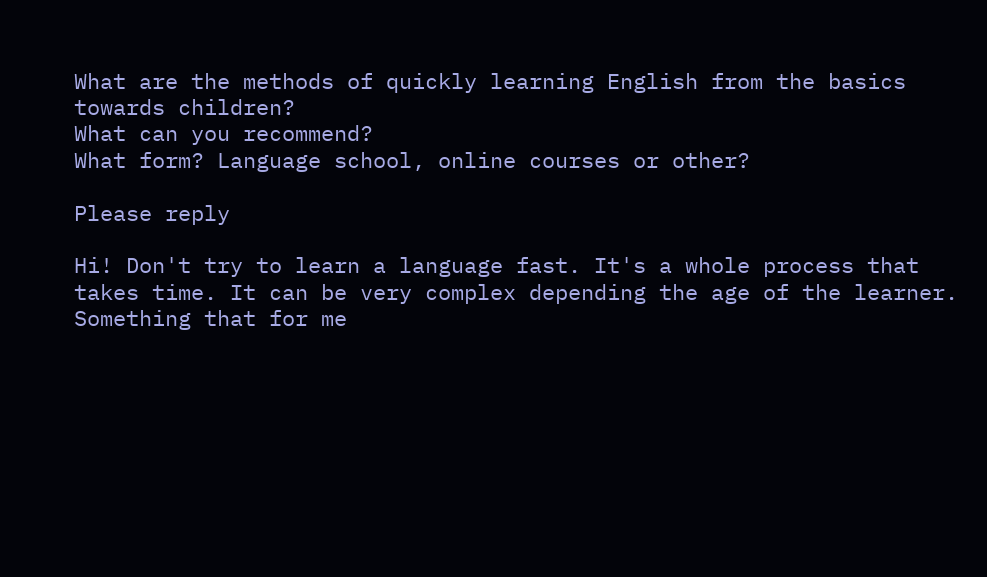What are the methods of quickly learning English from the basics towards children?
What can you recommend?
What form? Language school, online courses or other?

Please reply

Hi! Don't try to learn a language fast. It's a whole process that takes time. It can be very complex depending the age of the learner. Something that for me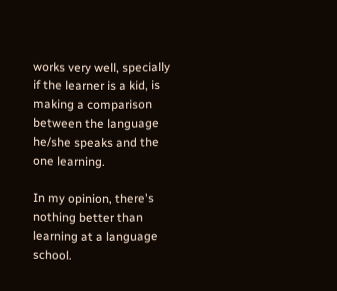works very well, specially if the learner is a kid, is making a comparison between the language he/she speaks and the one learning.

In my opinion, there's nothing better than learning at a language school.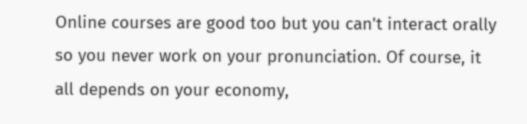Online courses are good too but you can't interact orally so you never work on your pronunciation. Of course, it all depends on your economy,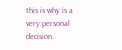this is why is a very personal decision.